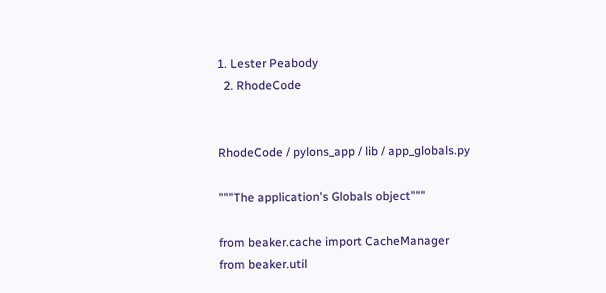1. Lester Peabody
  2. RhodeCode


RhodeCode / pylons_app / lib / app_globals.py

"""The application's Globals object"""

from beaker.cache import CacheManager
from beaker.util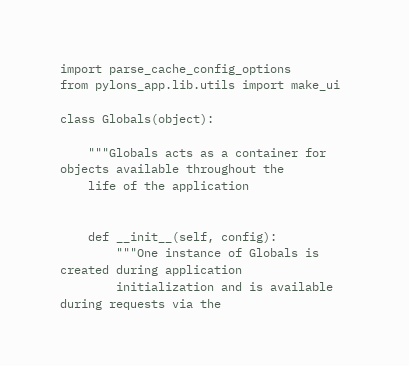import parse_cache_config_options
from pylons_app.lib.utils import make_ui

class Globals(object):

    """Globals acts as a container for objects available throughout the
    life of the application


    def __init__(self, config):
        """One instance of Globals is created during application
        initialization and is available during requests via the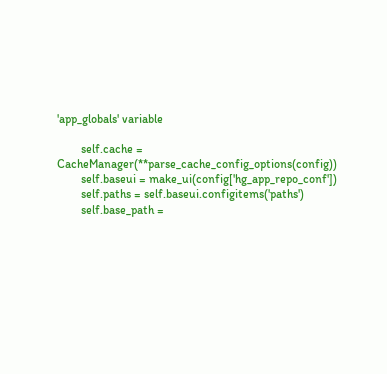'app_globals' variable

        self.cache = CacheManager(**parse_cache_config_options(config))
        self.baseui = make_ui(config['hg_app_repo_conf'])
        self.paths = self.baseui.configitems('paths')
        self.base_path =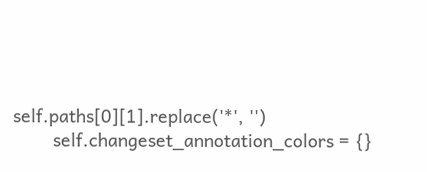self.paths[0][1].replace('*', '')
        self.changeset_annotation_colors = {}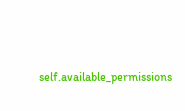self.available_permissions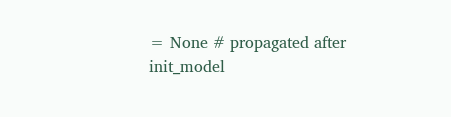= None # propagated after init_model